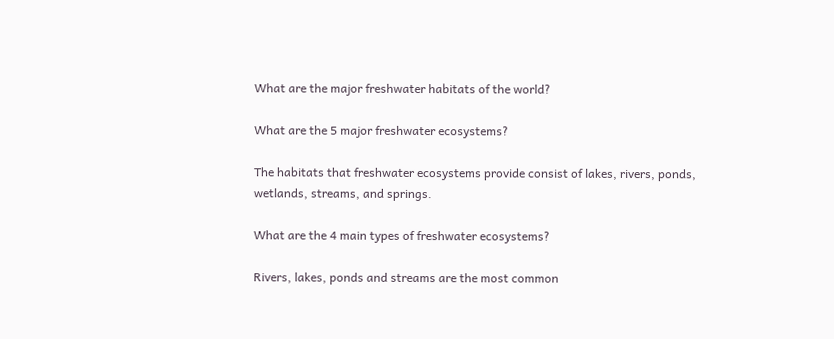What are the major freshwater habitats of the world?

What are the 5 major freshwater ecosystems?

The habitats that freshwater ecosystems provide consist of lakes, rivers, ponds, wetlands, streams, and springs.

What are the 4 main types of freshwater ecosystems?

Rivers, lakes, ponds and streams are the most common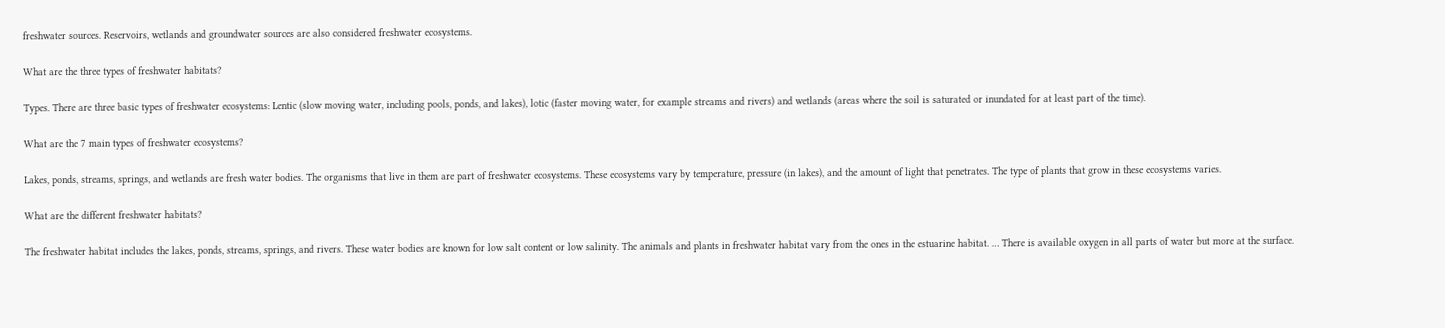freshwater sources. Reservoirs, wetlands and groundwater sources are also considered freshwater ecosystems.

What are the three types of freshwater habitats?

Types. There are three basic types of freshwater ecosystems: Lentic (slow moving water, including pools, ponds, and lakes), lotic (faster moving water, for example streams and rivers) and wetlands (areas where the soil is saturated or inundated for at least part of the time).

What are the 7 main types of freshwater ecosystems?

Lakes, ponds, streams, springs, and wetlands are fresh water bodies. The organisms that live in them are part of freshwater ecosystems. These ecosystems vary by temperature, pressure (in lakes), and the amount of light that penetrates. The type of plants that grow in these ecosystems varies.

What are the different freshwater habitats?

The freshwater habitat includes the lakes, ponds, streams, springs, and rivers. These water bodies are known for low salt content or low salinity. The animals and plants in freshwater habitat vary from the ones in the estuarine habitat. … There is available oxygen in all parts of water but more at the surface.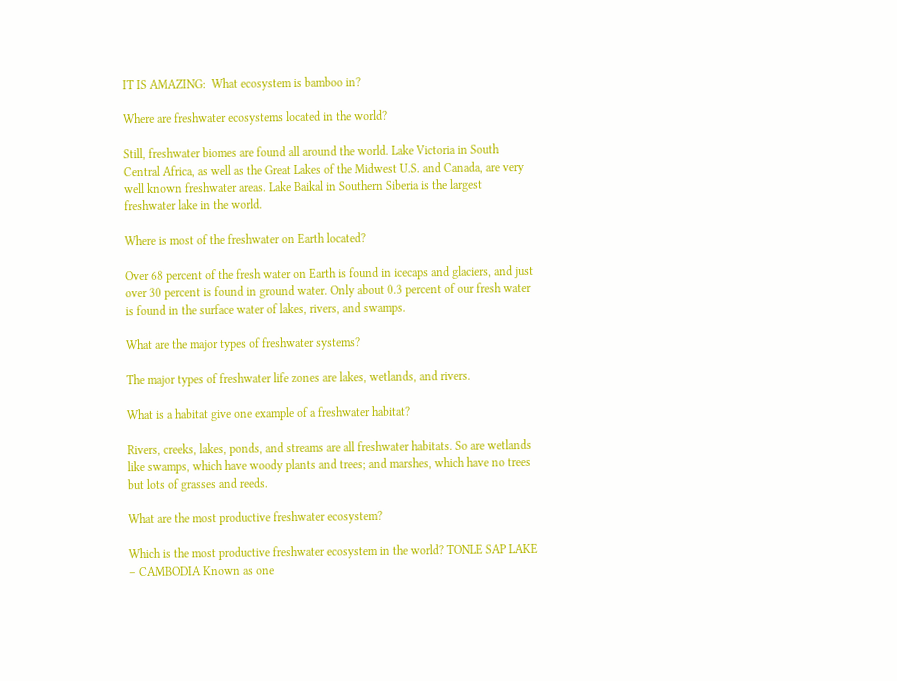IT IS AMAZING:  What ecosystem is bamboo in?

Where are freshwater ecosystems located in the world?

Still, freshwater biomes are found all around the world. Lake Victoria in South Central Africa, as well as the Great Lakes of the Midwest U.S. and Canada, are very well known freshwater areas. Lake Baikal in Southern Siberia is the largest freshwater lake in the world.

Where is most of the freshwater on Earth located?

Over 68 percent of the fresh water on Earth is found in icecaps and glaciers, and just over 30 percent is found in ground water. Only about 0.3 percent of our fresh water is found in the surface water of lakes, rivers, and swamps.

What are the major types of freshwater systems?

The major types of freshwater life zones are lakes, wetlands, and rivers.

What is a habitat give one example of a freshwater habitat?

Rivers, creeks, lakes, ponds, and streams are all freshwater habitats. So are wetlands like swamps, which have woody plants and trees; and marshes, which have no trees but lots of grasses and reeds.

What are the most productive freshwater ecosystem?

Which is the most productive freshwater ecosystem in the world? TONLE SAP LAKE – CAMBODIA Known as one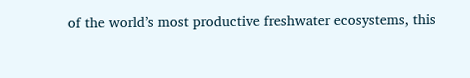of the world’s most productive freshwater ecosystems, this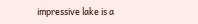impressive lake is a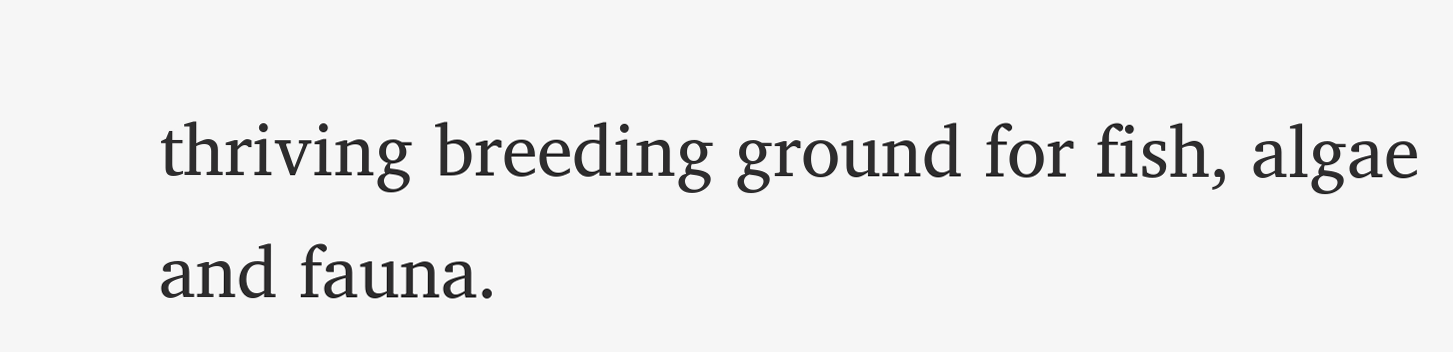thriving breeding ground for fish, algae and fauna.